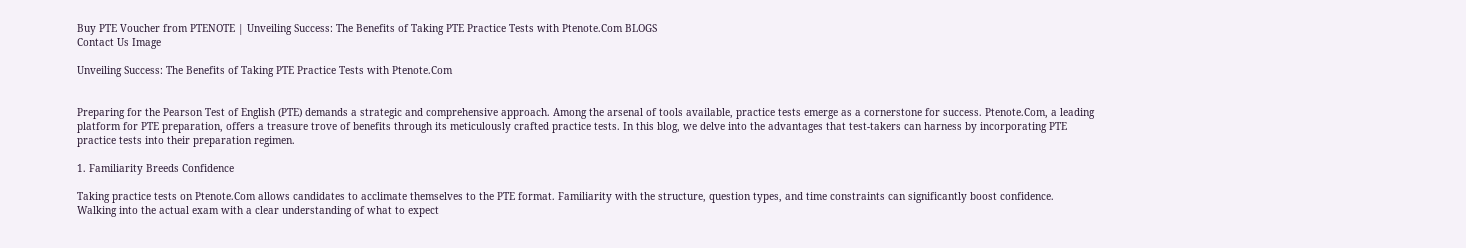Buy PTE Voucher from PTENOTE | Unveiling Success: The Benefits of Taking PTE Practice Tests with Ptenote.Com BLOGS
Contact Us Image

Unveiling Success: The Benefits of Taking PTE Practice Tests with Ptenote.Com


Preparing for the Pearson Test of English (PTE) demands a strategic and comprehensive approach. Among the arsenal of tools available, practice tests emerge as a cornerstone for success. Ptenote.Com, a leading platform for PTE preparation, offers a treasure trove of benefits through its meticulously crafted practice tests. In this blog, we delve into the advantages that test-takers can harness by incorporating PTE practice tests into their preparation regimen.

1. Familiarity Breeds Confidence

Taking practice tests on Ptenote.Com allows candidates to acclimate themselves to the PTE format. Familiarity with the structure, question types, and time constraints can significantly boost confidence. Walking into the actual exam with a clear understanding of what to expect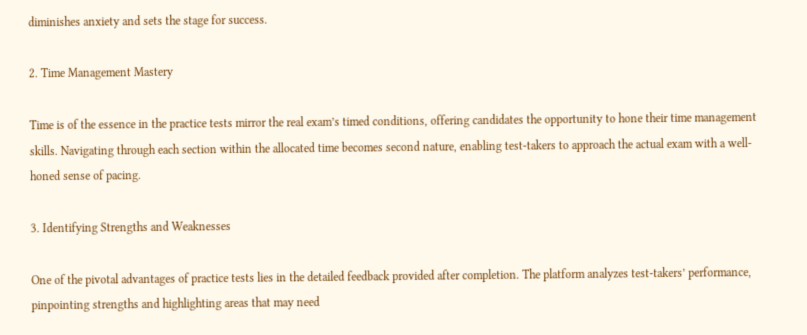diminishes anxiety and sets the stage for success.

2. Time Management Mastery

Time is of the essence in the practice tests mirror the real exam’s timed conditions, offering candidates the opportunity to hone their time management skills. Navigating through each section within the allocated time becomes second nature, enabling test-takers to approach the actual exam with a well-honed sense of pacing.

3. Identifying Strengths and Weaknesses

One of the pivotal advantages of practice tests lies in the detailed feedback provided after completion. The platform analyzes test-takers’ performance, pinpointing strengths and highlighting areas that may need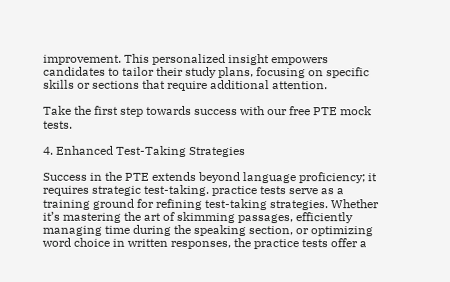improvement. This personalized insight empowers candidates to tailor their study plans, focusing on specific skills or sections that require additional attention.

Take the first step towards success with our free PTE mock tests.

4. Enhanced Test-Taking Strategies

Success in the PTE extends beyond language proficiency; it requires strategic test-taking. practice tests serve as a training ground for refining test-taking strategies. Whether it’s mastering the art of skimming passages, efficiently managing time during the speaking section, or optimizing word choice in written responses, the practice tests offer a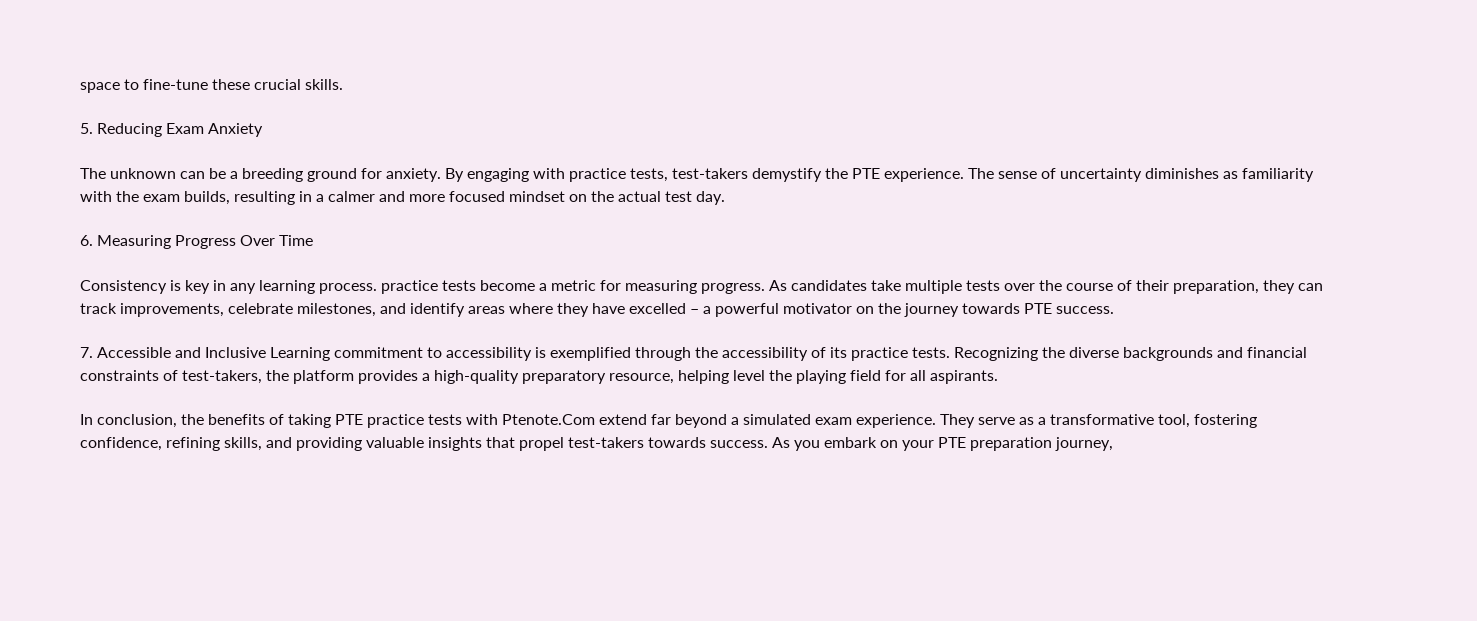space to fine-tune these crucial skills.

5. Reducing Exam Anxiety

The unknown can be a breeding ground for anxiety. By engaging with practice tests, test-takers demystify the PTE experience. The sense of uncertainty diminishes as familiarity with the exam builds, resulting in a calmer and more focused mindset on the actual test day.

6. Measuring Progress Over Time

Consistency is key in any learning process. practice tests become a metric for measuring progress. As candidates take multiple tests over the course of their preparation, they can track improvements, celebrate milestones, and identify areas where they have excelled – a powerful motivator on the journey towards PTE success.

7. Accessible and Inclusive Learning commitment to accessibility is exemplified through the accessibility of its practice tests. Recognizing the diverse backgrounds and financial constraints of test-takers, the platform provides a high-quality preparatory resource, helping level the playing field for all aspirants.

In conclusion, the benefits of taking PTE practice tests with Ptenote.Com extend far beyond a simulated exam experience. They serve as a transformative tool, fostering confidence, refining skills, and providing valuable insights that propel test-takers towards success. As you embark on your PTE preparation journey,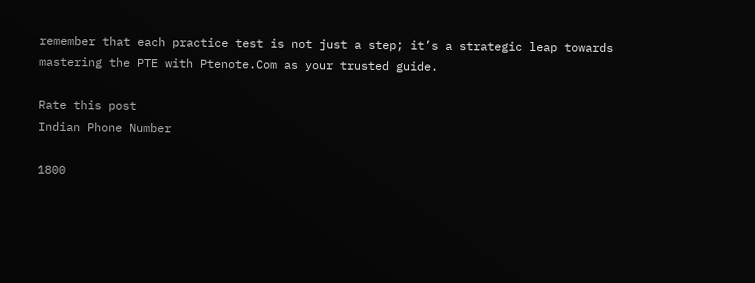remember that each practice test is not just a step; it’s a strategic leap towards mastering the PTE with Ptenote.Com as your trusted guide.

Rate this post
Indian Phone Number

1800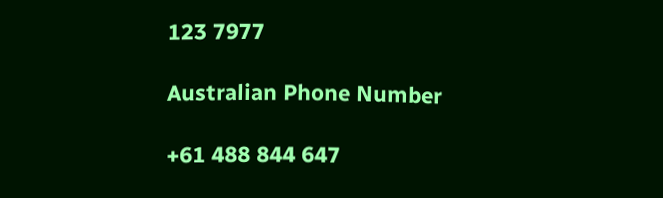123 7977

Australian Phone Number

+61 488 844 647